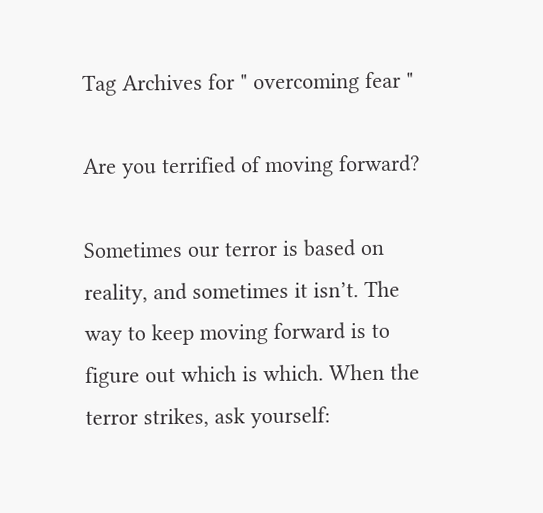Tag Archives for " overcoming fear "

Are you terrified of moving forward?

Sometimes our terror is based on reality, and sometimes it isn’t. The way to keep moving forward is to figure out which is which. When the terror strikes, ask yourself: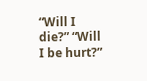“Will I die?” “Will I be hurt?”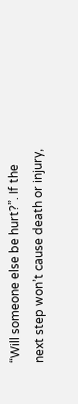“Will someone else be hurt?”. If the next step won’t cause death or injury,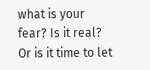what is your fear? Is it real? Or is it time to let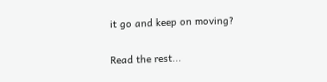it go and keep on moving?

Read the rest...